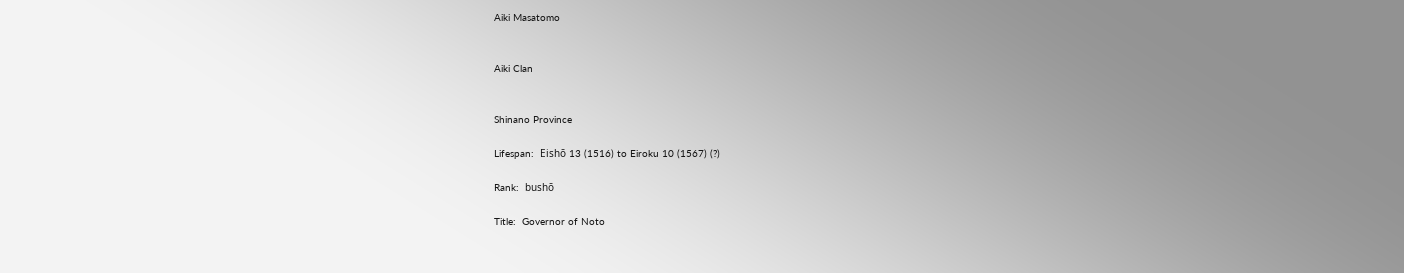Aiki Masatomo


Aiki Clan


Shinano Province

Lifespan:  Eishō 13 (1516) to Eiroku 10 (1567) (?)

Rank:  bushō

Title:  Governor of Noto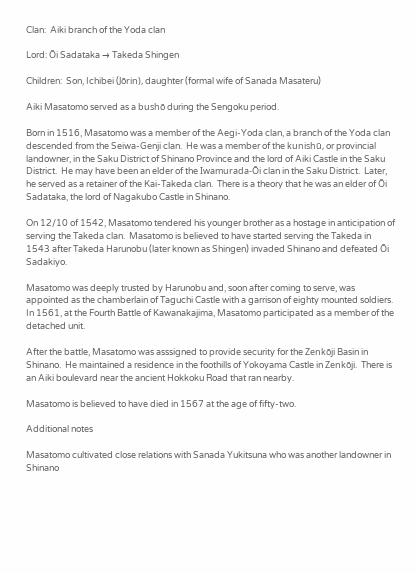Clan:  Aiki branch of the Yoda clan

Lord: Ōi Sadataka → Takeda Shingen

Children:  Son, Ichibei (Jōrin), daughter (formal wife of Sanada Masateru)

Aiki Masatomo served as a bushō during the Sengoku period.

Born in 1516, Masatomo was a member of the Aegi-Yoda clan, a branch of the Yoda clan descended from the Seiwa-Genji clan.  He was a member of the kunishū, or provincial landowner, in the Saku District of Shinano Province and the lord of Aiki Castle in the Saku District.  He may have been an elder of the Iwamurada-Ōi clan in the Saku District.  Later, he served as a retainer of the Kai-Takeda clan.  There is a theory that he was an elder of Ōi Sadataka, the lord of Nagakubo Castle in Shinano.

On 12/10 of 1542, Masatomo tendered his younger brother as a hostage in anticipation of serving the Takeda clan.  Masatomo is believed to have started serving the Takeda in 1543 after Takeda Harunobu (later known as Shingen) invaded Shinano and defeated Ōi Sadakiyo.

Masatomo was deeply trusted by Harunobu and, soon after coming to serve, was appointed as the chamberlain of Taguchi Castle with a garrison of eighty mounted soldiers.  In 1561, at the Fourth Battle of Kawanakajima, Masatomo participated as a member of the detached unit.

After the battle, Masatomo was asssigned to provide security for the Zenkōji Basin in Shinano.  He maintained a residence in the foothills of Yokoyama Castle in Zenkōji.  There is an Aiki boulevard near the ancient Hokkoku Road that ran nearby.

Masatomo is believed to have died in 1567 at the age of fifty-two.

Additional notes

Masatomo cultivated close relations with Sanada Yukitsuna who was another landowner in Shinano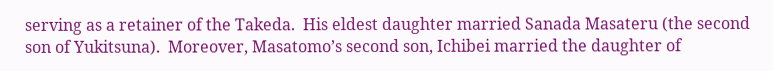serving as a retainer of the Takeda.  His eldest daughter married Sanada Masateru (the second son of Yukitsuna).  Moreover, Masatomo’s second son, Ichibei married the daughter of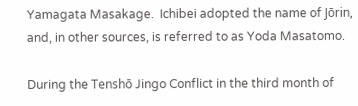Yamagata Masakage.  Ichibei adopted the name of Jōrin, and, in other sources, is referred to as Yoda Masatomo.

During the Tenshō Jingo Conflict in the third month of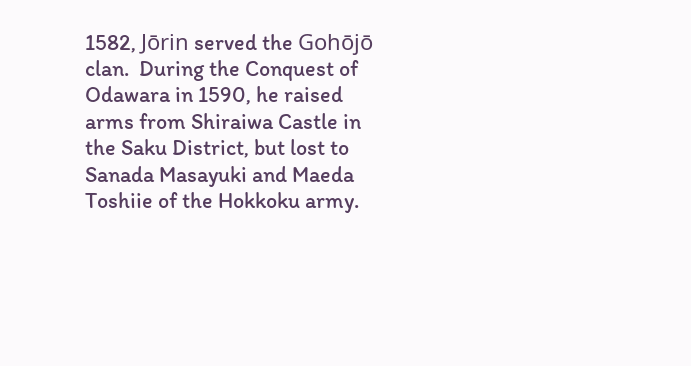1582, Jōrin served the Gohōjō clan.  During the Conquest of Odawara in 1590, he raised arms from Shiraiwa Castle in the Saku District, but lost to Sanada Masayuki and Maeda Toshiie of the Hokkoku army.